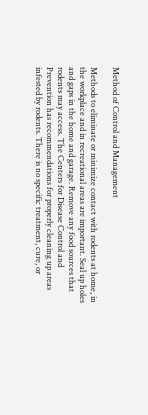Method of Control and Management

Methods to eliminate or minimize contact with rodents at home, in the workplace and in recreational areas are important. Seal up holes and gaps in the home and garage. Remove any food sources that rodents may access. The Centers for Disease Control and Prevention has recommendations for properly cleaning up areas infested by rodents. There is no specific treatment, cure, or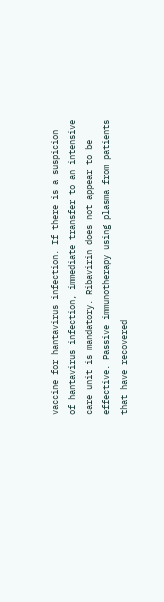vaccine for hantavirus infection. If there is a suspicion of hantavirus infection, immediate transfer to an intensive care unit is mandatory. Ribavirin does not appear to be effective. Passive immunotherapy using plasma from patients that have recovered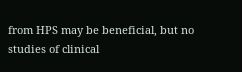from HPS may be beneficial, but no studies of clinical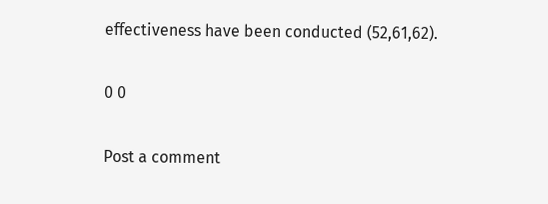effectiveness have been conducted (52,61,62).

0 0

Post a comment